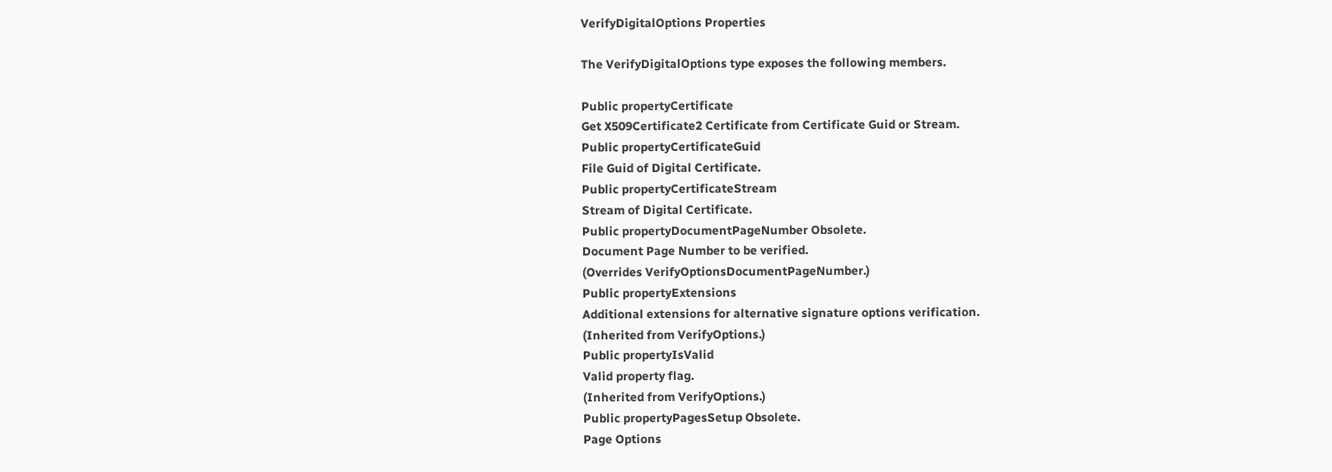VerifyDigitalOptions Properties

The VerifyDigitalOptions type exposes the following members.

Public propertyCertificate
Get X509Certificate2 Certificate from Certificate Guid or Stream.
Public propertyCertificateGuid
File Guid of Digital Certificate.
Public propertyCertificateStream
Stream of Digital Certificate.
Public propertyDocumentPageNumber Obsolete.
Document Page Number to be verified.
(Overrides VerifyOptionsDocumentPageNumber.)
Public propertyExtensions
Additional extensions for alternative signature options verification.
(Inherited from VerifyOptions.)
Public propertyIsValid
Valid property flag.
(Inherited from VerifyOptions.)
Public propertyPagesSetup Obsolete.
Page Options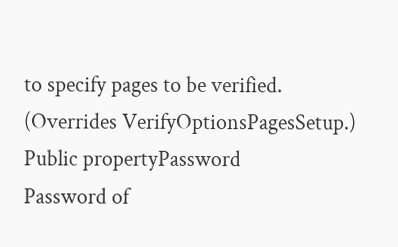to specify pages to be verified.
(Overrides VerifyOptionsPagesSetup.)
Public propertyPassword
Password of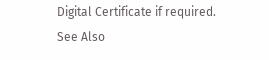Digital Certificate if required.
See Also